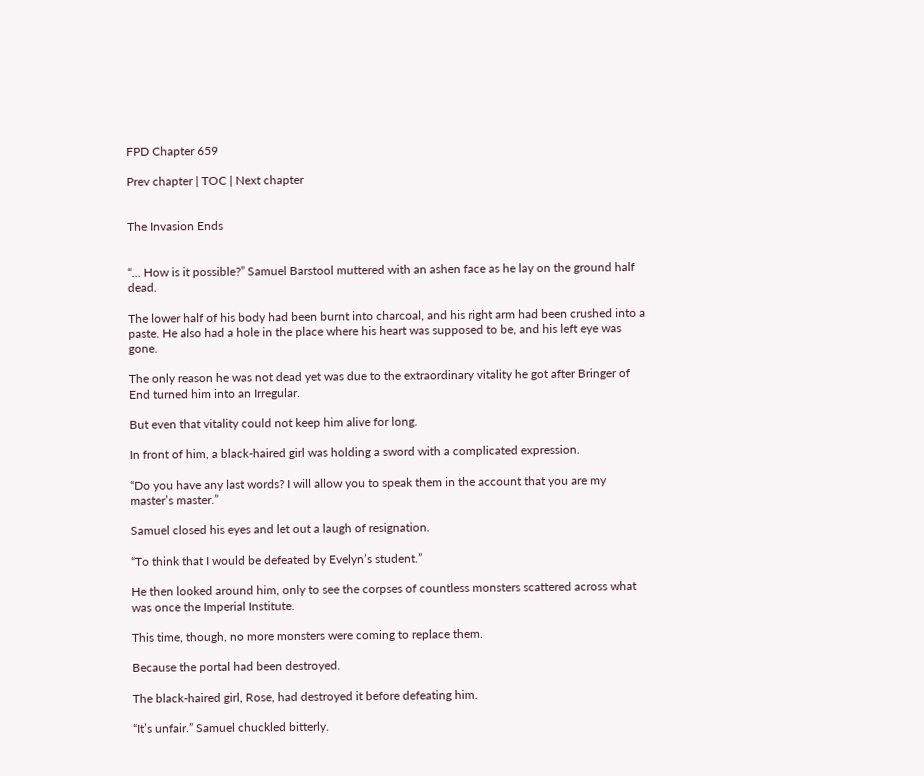FPD Chapter 659

Prev chapter | TOC | Next chapter


The Invasion Ends


“… How is it possible?” Samuel Barstool muttered with an ashen face as he lay on the ground half dead.

The lower half of his body had been burnt into charcoal, and his right arm had been crushed into a paste. He also had a hole in the place where his heart was supposed to be, and his left eye was gone.

The only reason he was not dead yet was due to the extraordinary vitality he got after Bringer of End turned him into an Irregular.

But even that vitality could not keep him alive for long.

In front of him, a black-haired girl was holding a sword with a complicated expression.

“Do you have any last words? I will allow you to speak them in the account that you are my master’s master.”

Samuel closed his eyes and let out a laugh of resignation.

“To think that I would be defeated by Evelyn’s student.”

He then looked around him, only to see the corpses of countless monsters scattered across what was once the Imperial Institute.

This time, though, no more monsters were coming to replace them.

Because the portal had been destroyed.

The black-haired girl, Rose, had destroyed it before defeating him.

“It’s unfair.” Samuel chuckled bitterly.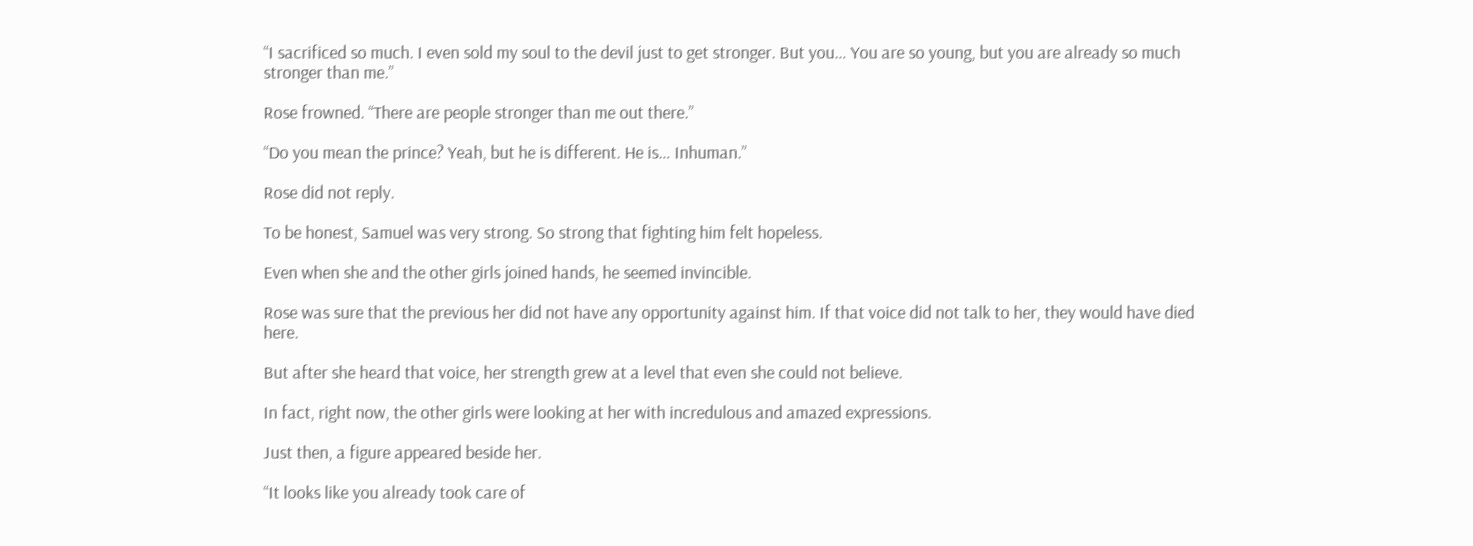“I sacrificed so much. I even sold my soul to the devil just to get stronger. But you… You are so young, but you are already so much stronger than me.”

Rose frowned. “There are people stronger than me out there.”

“Do you mean the prince? Yeah, but he is different. He is… Inhuman.”

Rose did not reply.

To be honest, Samuel was very strong. So strong that fighting him felt hopeless.

Even when she and the other girls joined hands, he seemed invincible.

Rose was sure that the previous her did not have any opportunity against him. If that voice did not talk to her, they would have died here.

But after she heard that voice, her strength grew at a level that even she could not believe.

In fact, right now, the other girls were looking at her with incredulous and amazed expressions.

Just then, a figure appeared beside her.

“It looks like you already took care of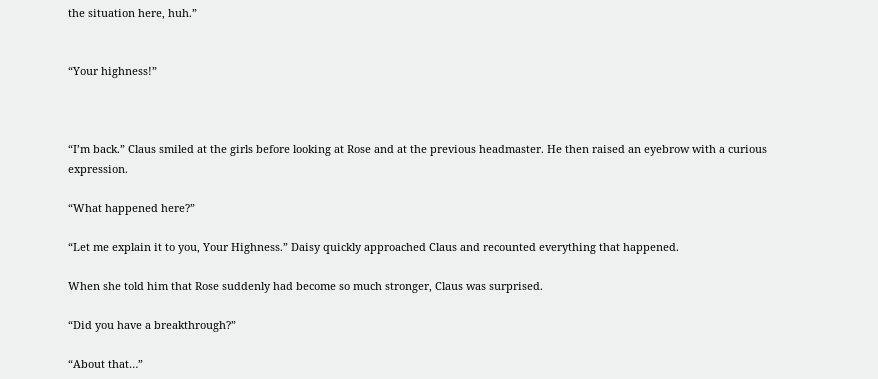the situation here, huh.”


“Your highness!”



“I’m back.” Claus smiled at the girls before looking at Rose and at the previous headmaster. He then raised an eyebrow with a curious expression.

“What happened here?”

“Let me explain it to you, Your Highness.” Daisy quickly approached Claus and recounted everything that happened.

When she told him that Rose suddenly had become so much stronger, Claus was surprised.

“Did you have a breakthrough?”

“About that…”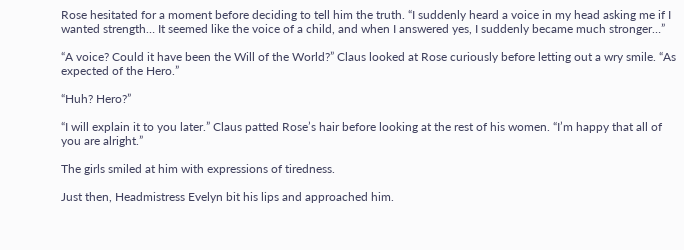Rose hesitated for a moment before deciding to tell him the truth. “I suddenly heard a voice in my head asking me if I wanted strength… It seemed like the voice of a child, and when I answered yes, I suddenly became much stronger…”

“A voice? Could it have been the Will of the World?” Claus looked at Rose curiously before letting out a wry smile. “As expected of the Hero.”

“Huh? Hero?”

“I will explain it to you later.” Claus patted Rose’s hair before looking at the rest of his women. “I’m happy that all of you are alright.”

The girls smiled at him with expressions of tiredness.

Just then, Headmistress Evelyn bit his lips and approached him.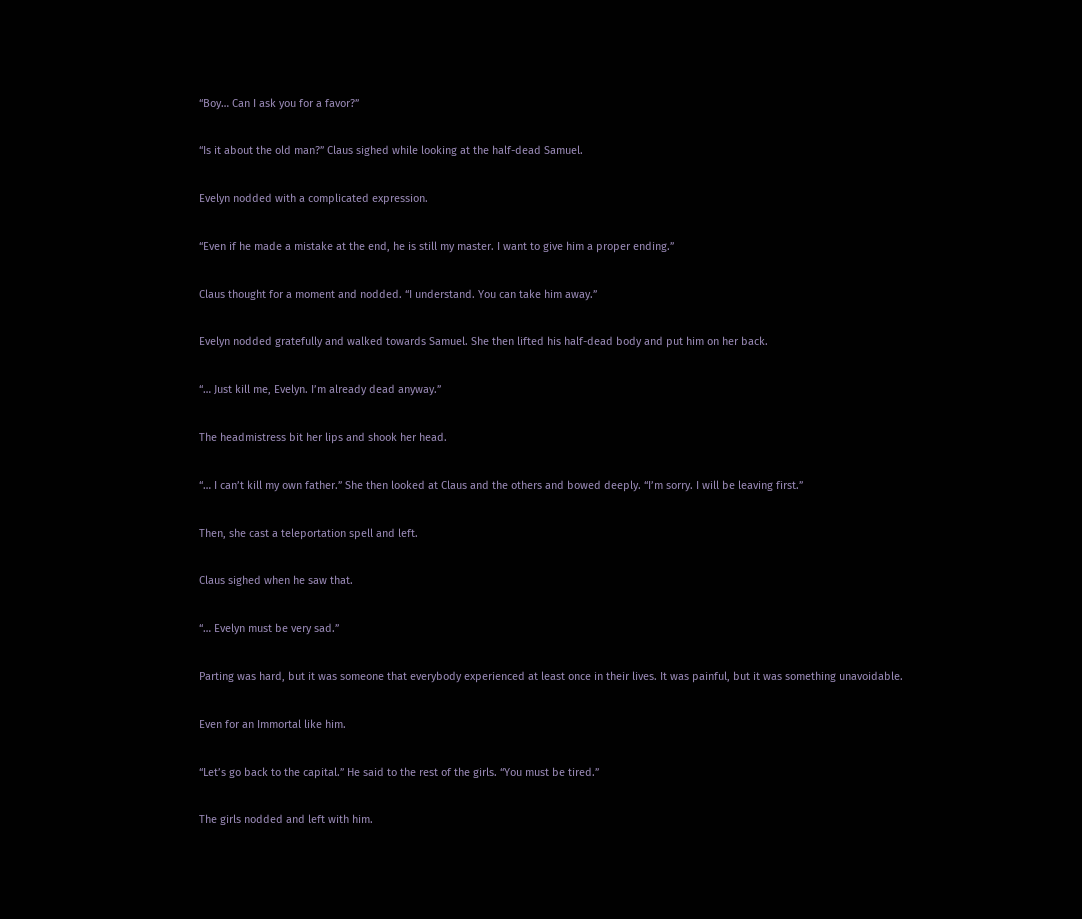“Boy… Can I ask you for a favor?”

“Is it about the old man?” Claus sighed while looking at the half-dead Samuel.

Evelyn nodded with a complicated expression.

“Even if he made a mistake at the end, he is still my master. I want to give him a proper ending.”

Claus thought for a moment and nodded. “I understand. You can take him away.”

Evelyn nodded gratefully and walked towards Samuel. She then lifted his half-dead body and put him on her back.

“… Just kill me, Evelyn. I’m already dead anyway.”

The headmistress bit her lips and shook her head.

“… I can’t kill my own father.” She then looked at Claus and the others and bowed deeply. “I’m sorry. I will be leaving first.”

Then, she cast a teleportation spell and left.

Claus sighed when he saw that.

“… Evelyn must be very sad.”

Parting was hard, but it was someone that everybody experienced at least once in their lives. It was painful, but it was something unavoidable.

Even for an Immortal like him.

“Let’s go back to the capital.” He said to the rest of the girls. “You must be tired.”

The girls nodded and left with him.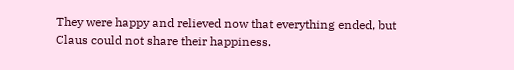They were happy and relieved now that everything ended, but Claus could not share their happiness.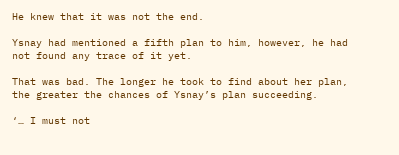He knew that it was not the end.

Ysnay had mentioned a fifth plan to him, however, he had not found any trace of it yet.

That was bad. The longer he took to find about her plan, the greater the chances of Ysnay’s plan succeeding.

‘… I must not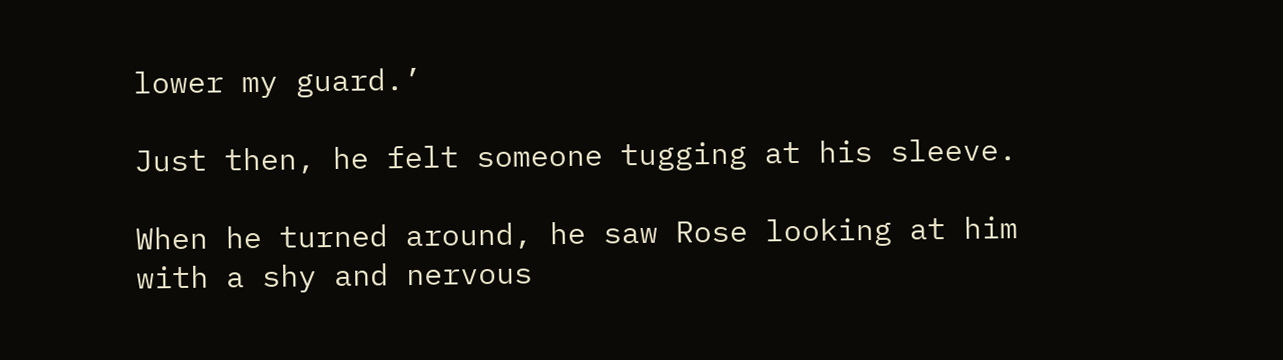lower my guard.’

Just then, he felt someone tugging at his sleeve.

When he turned around, he saw Rose looking at him with a shy and nervous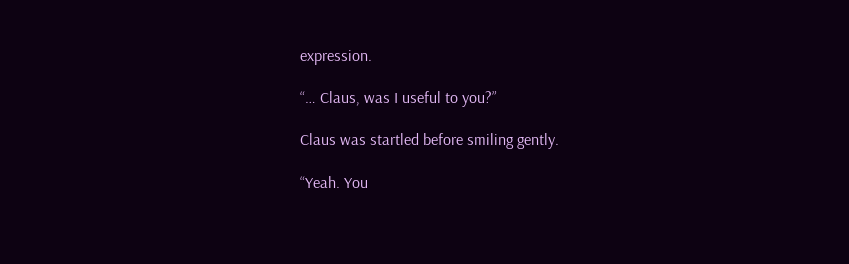expression.

“… Claus, was I useful to you?”

Claus was startled before smiling gently.

“Yeah. You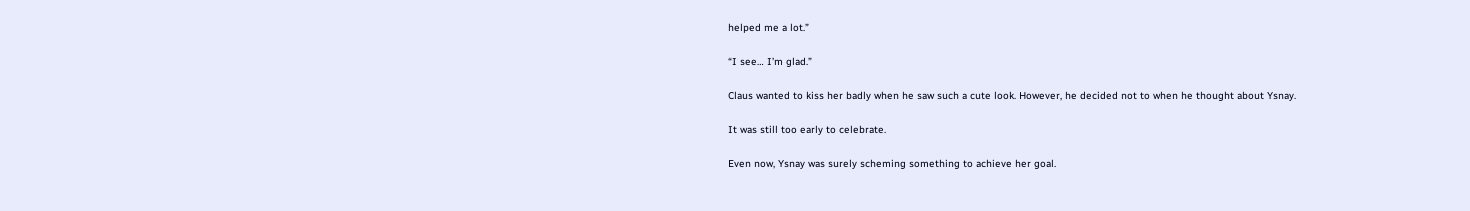helped me a lot.”

“I see… I’m glad.”

Claus wanted to kiss her badly when he saw such a cute look. However, he decided not to when he thought about Ysnay.

It was still too early to celebrate.

Even now, Ysnay was surely scheming something to achieve her goal.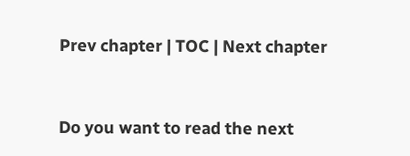Prev chapter | TOC | Next chapter


Do you want to read the next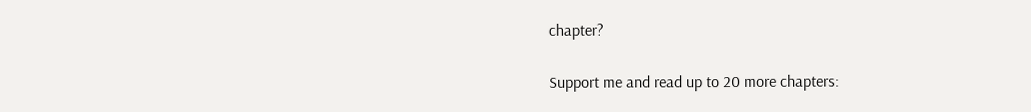chapter?

Support me and read up to 20 more chapters: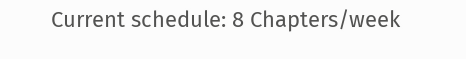Current schedule: 8 Chapters/week